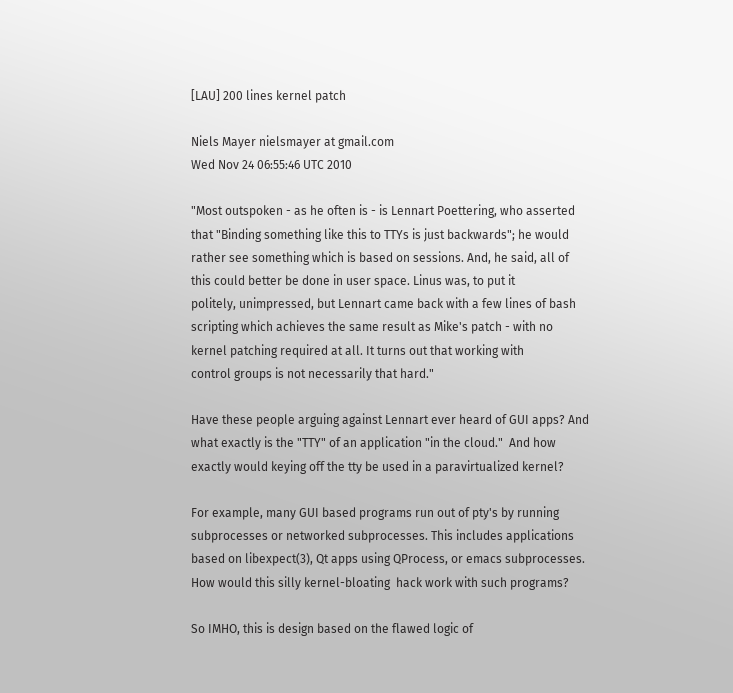[LAU] 200 lines kernel patch

Niels Mayer nielsmayer at gmail.com
Wed Nov 24 06:55:46 UTC 2010

"Most outspoken - as he often is - is Lennart Poettering, who asserted
that "Binding something like this to TTYs is just backwards"; he would
rather see something which is based on sessions. And, he said, all of
this could better be done in user space. Linus was, to put it
politely, unimpressed, but Lennart came back with a few lines of bash
scripting which achieves the same result as Mike's patch - with no
kernel patching required at all. It turns out that working with
control groups is not necessarily that hard."

Have these people arguing against Lennart ever heard of GUI apps? And
what exactly is the "TTY" of an application "in the cloud."  And how
exactly would keying off the tty be used in a paravirtualized kernel?

For example, many GUI based programs run out of pty's by running
subprocesses or networked subprocesses. This includes applications
based on libexpect(3), Qt apps using QProcess, or emacs subprocesses.
How would this silly kernel-bloating  hack work with such programs?

So IMHO, this is design based on the flawed logic of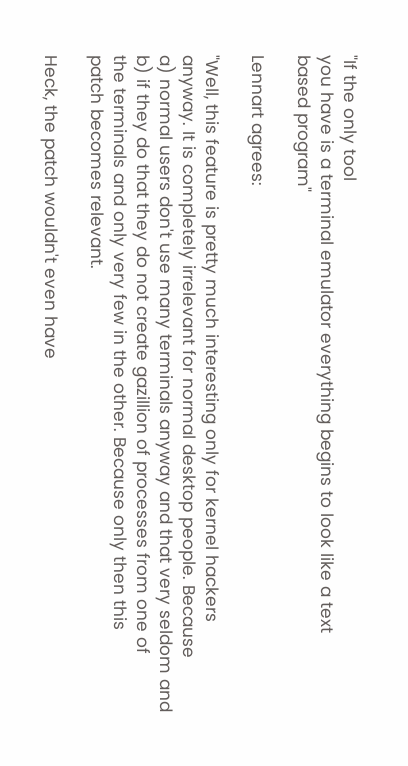"If the only tool
you have is a terminal emulator everything begins to look like a text
based program"

Lennart agrees:

"Well, this feature is pretty much interesting only for kernel hackers
anyway. It is completely irrelevant for normal desktop people. Because
a) normal users don't use many terminals anyway and that very seldom and
b) if they do that they do not create gazillion of processes from one of
the terminals and only very few in the other. Because only then this
patch becomes relevant.

Heck, the patch wouldn't even have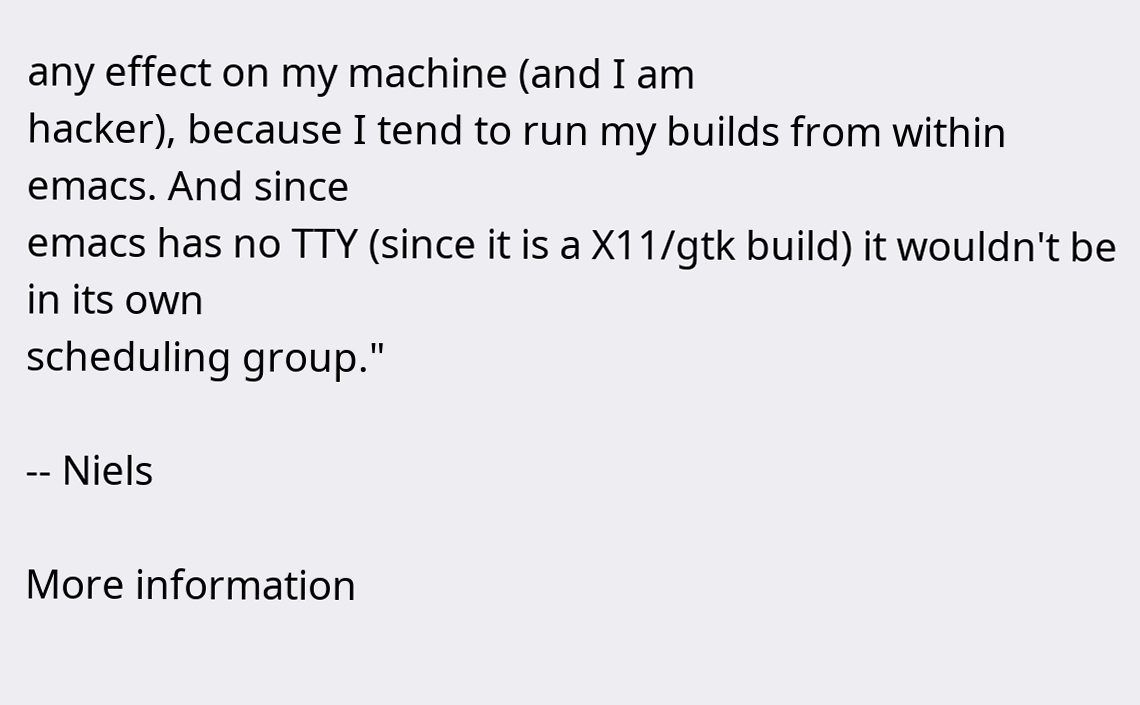any effect on my machine (and I am
hacker), because I tend to run my builds from within emacs. And since
emacs has no TTY (since it is a X11/gtk build) it wouldn't be in its own
scheduling group."

-- Niels

More information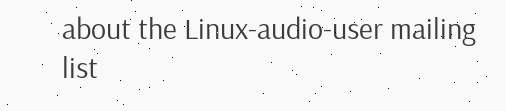about the Linux-audio-user mailing list